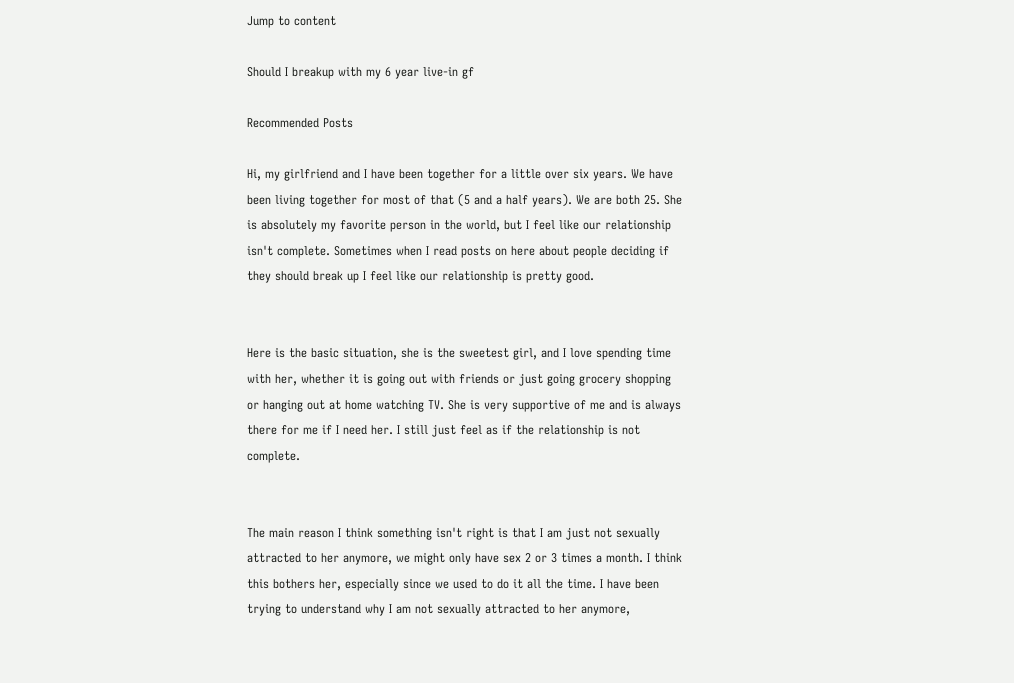Jump to content

Should I breakup with my 6 year live-in gf

Recommended Posts

Hi, my girlfriend and I have been together for a little over six years. We have been living together for most of that (5 and a half years). We are both 25. She is absolutely my favorite person in the world, but I feel like our relationship isn't complete. Sometimes when I read posts on here about people deciding if they should break up I feel like our relationship is pretty good.


Here is the basic situation, she is the sweetest girl, and I love spending time with her, whether it is going out with friends or just going grocery shopping or hanging out at home watching TV. She is very supportive of me and is always there for me if I need her. I still just feel as if the relationship is not complete.


The main reason I think something isn't right is that I am just not sexually attracted to her anymore, we might only have sex 2 or 3 times a month. I think this bothers her, especially since we used to do it all the time. I have been trying to understand why I am not sexually attracted to her anymore,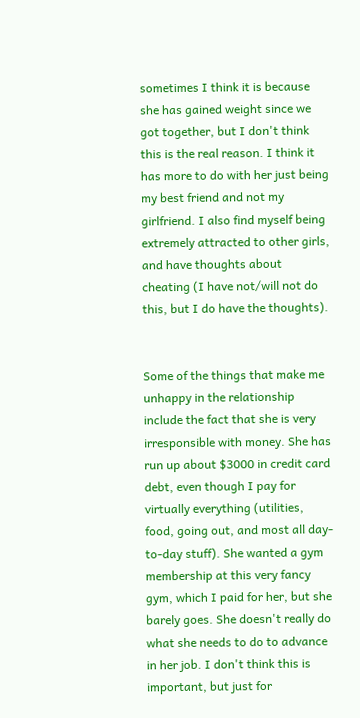sometimes I think it is because she has gained weight since we got together, but I don't think this is the real reason. I think it has more to do with her just being my best friend and not my girlfriend. I also find myself being extremely attracted to other girls, and have thoughts about cheating (I have not/will not do this, but I do have the thoughts).


Some of the things that make me unhappy in the relationship include the fact that she is very irresponsible with money. She has run up about $3000 in credit card debt, even though I pay for virtually everything (utilities, food, going out, and most all day-to-day stuff). She wanted a gym membership at this very fancy gym, which I paid for her, but she barely goes. She doesn't really do what she needs to do to advance in her job. I don't think this is important, but just for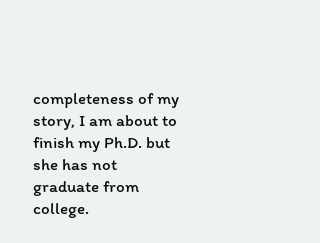completeness of my story, I am about to finish my Ph.D. but she has not graduate from college.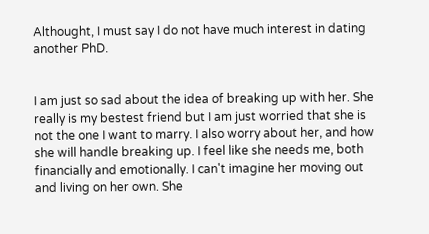Althought, I must say I do not have much interest in dating another PhD.


I am just so sad about the idea of breaking up with her. She really is my bestest friend but I am just worried that she is not the one I want to marry. I also worry about her, and how she will handle breaking up. I feel like she needs me, both financially and emotionally. I can't imagine her moving out and living on her own. She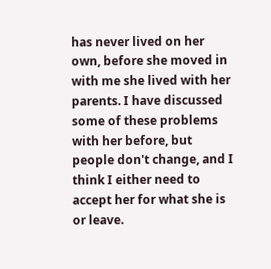has never lived on her own, before she moved in with me she lived with her parents. I have discussed some of these problems with her before, but people don't change, and I think I either need to accept her for what she is or leave.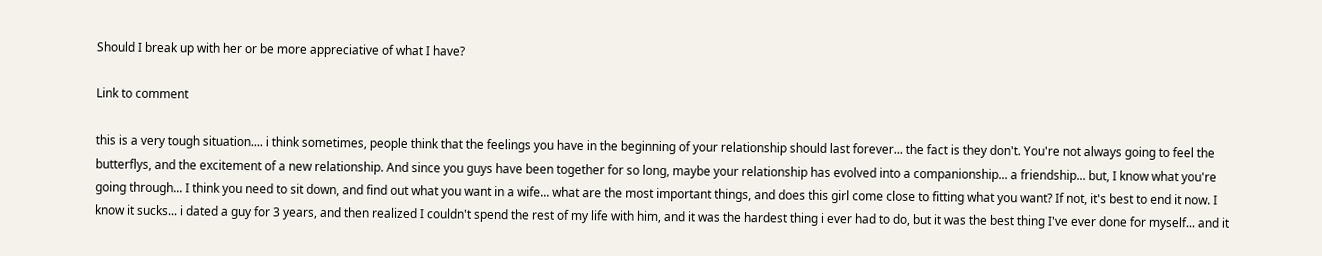Should I break up with her or be more appreciative of what I have?

Link to comment

this is a very tough situation.... i think sometimes, people think that the feelings you have in the beginning of your relationship should last forever... the fact is they don't. You're not always going to feel the butterflys, and the excitement of a new relationship. And since you guys have been together for so long, maybe your relationship has evolved into a companionship... a friendship... but, I know what you're going through... I think you need to sit down, and find out what you want in a wife... what are the most important things, and does this girl come close to fitting what you want? If not, it's best to end it now. I know it sucks... i dated a guy for 3 years, and then realized I couldn't spend the rest of my life with him, and it was the hardest thing i ever had to do, but it was the best thing I've ever done for myself... and it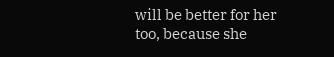will be better for her too, because she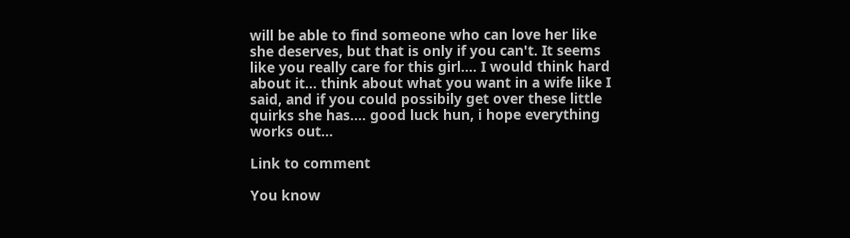will be able to find someone who can love her like she deserves, but that is only if you can't. It seems like you really care for this girl.... I would think hard about it... think about what you want in a wife like I said, and if you could possibily get over these little quirks she has.... good luck hun, i hope everything works out...

Link to comment

You know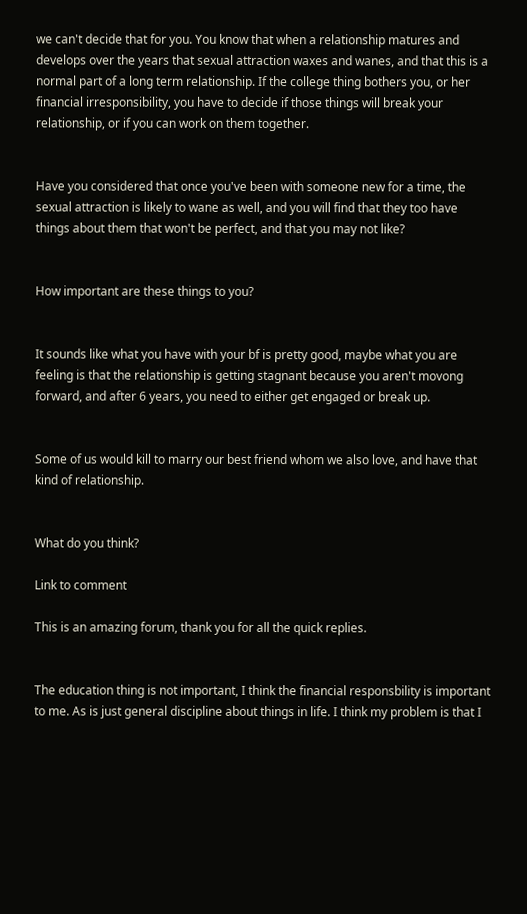we can't decide that for you. You know that when a relationship matures and develops over the years that sexual attraction waxes and wanes, and that this is a normal part of a long term relationship. If the college thing bothers you, or her financial irresponsibility, you have to decide if those things will break your relationship, or if you can work on them together.


Have you considered that once you've been with someone new for a time, the sexual attraction is likely to wane as well, and you will find that they too have things about them that won't be perfect, and that you may not like?


How important are these things to you?


It sounds like what you have with your bf is pretty good, maybe what you are feeling is that the relationship is getting stagnant because you aren't movong forward, and after 6 years, you need to either get engaged or break up.


Some of us would kill to marry our best friend whom we also love, and have that kind of relationship.


What do you think?

Link to comment

This is an amazing forum, thank you for all the quick replies.


The education thing is not important, I think the financial responsbility is important to me. As is just general discipline about things in life. I think my problem is that I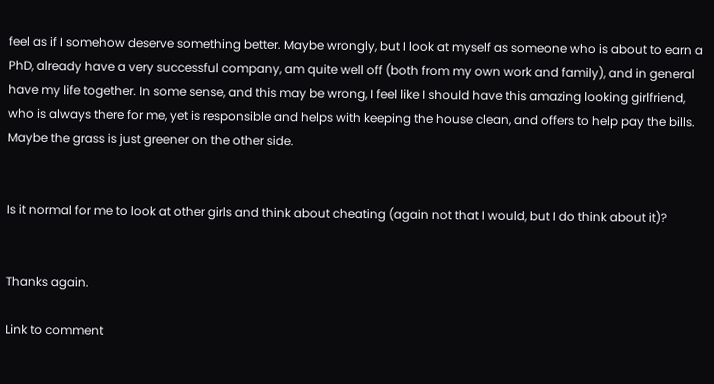feel as if I somehow deserve something better. Maybe wrongly, but I look at myself as someone who is about to earn a PhD, already have a very successful company, am quite well off (both from my own work and family), and in general have my life together. In some sense, and this may be wrong, I feel like I should have this amazing looking girlfriend, who is always there for me, yet is responsible and helps with keeping the house clean, and offers to help pay the bills. Maybe the grass is just greener on the other side.


Is it normal for me to look at other girls and think about cheating (again not that I would, but I do think about it)?


Thanks again.

Link to comment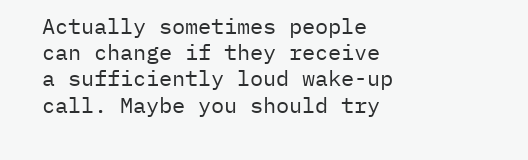Actually sometimes people can change if they receive a sufficiently loud wake-up call. Maybe you should try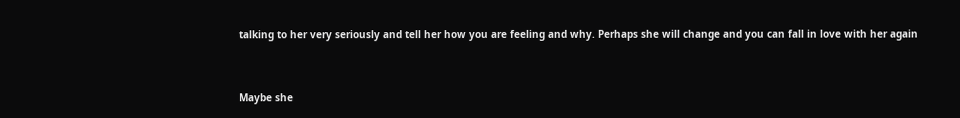talking to her very seriously and tell her how you are feeling and why. Perhaps she will change and you can fall in love with her again


Maybe she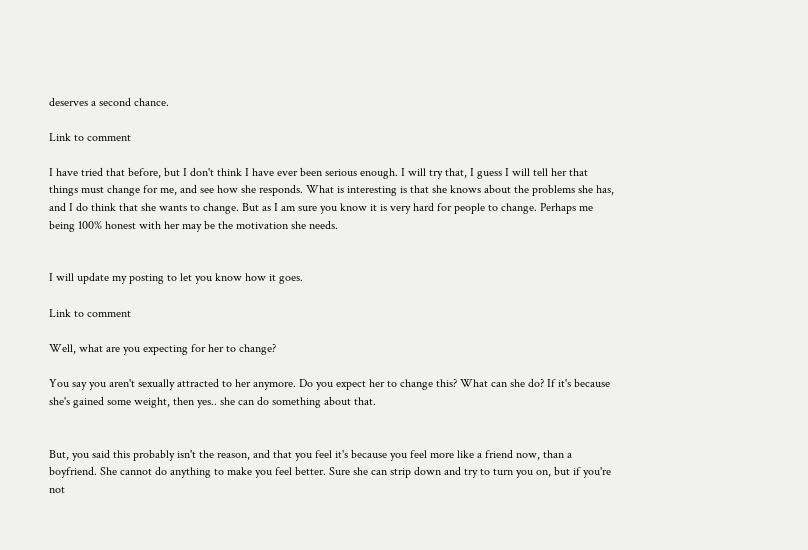deserves a second chance.

Link to comment

I have tried that before, but I don't think I have ever been serious enough. I will try that, I guess I will tell her that things must change for me, and see how she responds. What is interesting is that she knows about the problems she has, and I do think that she wants to change. But as I am sure you know it is very hard for people to change. Perhaps me being 100% honest with her may be the motivation she needs.


I will update my posting to let you know how it goes.

Link to comment

Well, what are you expecting for her to change?

You say you aren't sexually attracted to her anymore. Do you expect her to change this? What can she do? If it's because she's gained some weight, then yes.. she can do something about that.


But, you said this probably isn't the reason, and that you feel it's because you feel more like a friend now, than a boyfriend. She cannot do anything to make you feel better. Sure she can strip down and try to turn you on, but if you're not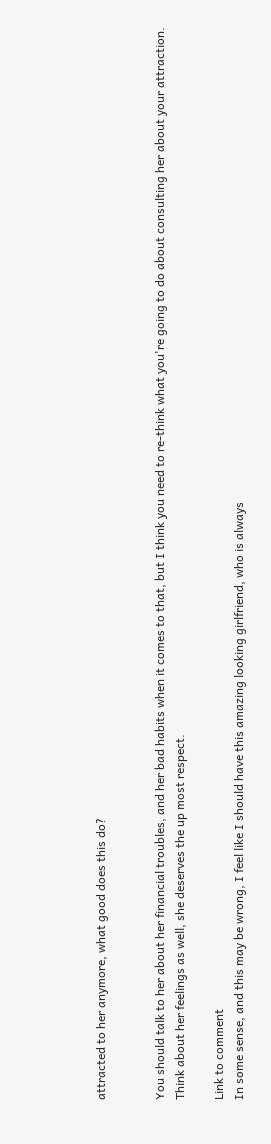attracted to her anymore, what good does this do?


You should talk to her about her financial troubles, and her bad habits when it comes to that, but I think you need to re-think what you're going to do about consulting her about your attraction. Think about her feelings as well, she deserves the up most respect.

Link to comment
In some sense, and this may be wrong, I feel like I should have this amazing looking girlfriend, who is always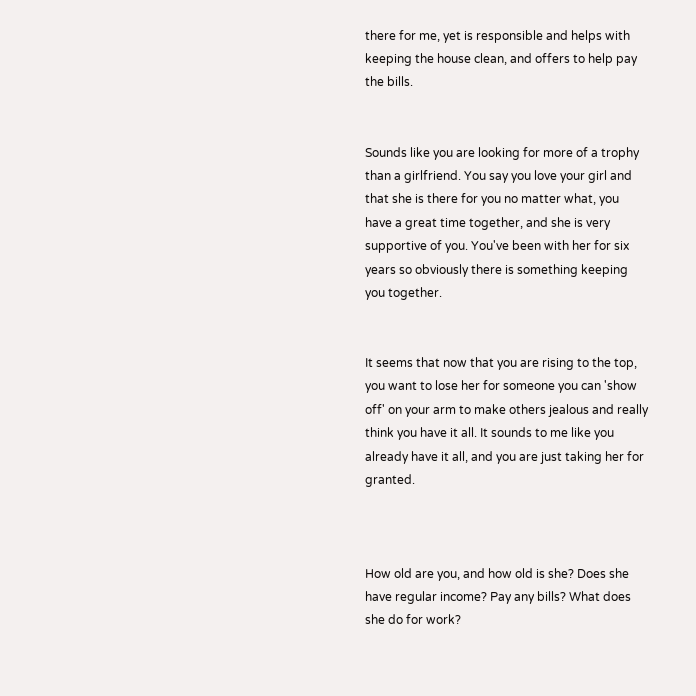there for me, yet is responsible and helps with keeping the house clean, and offers to help pay the bills.


Sounds like you are looking for more of a trophy than a girlfriend. You say you love your girl and that she is there for you no matter what, you have a great time together, and she is very supportive of you. You've been with her for six years so obviously there is something keeping you together.


It seems that now that you are rising to the top, you want to lose her for someone you can 'show off' on your arm to make others jealous and really think you have it all. It sounds to me like you already have it all, and you are just taking her for granted.



How old are you, and how old is she? Does she have regular income? Pay any bills? What does she do for work?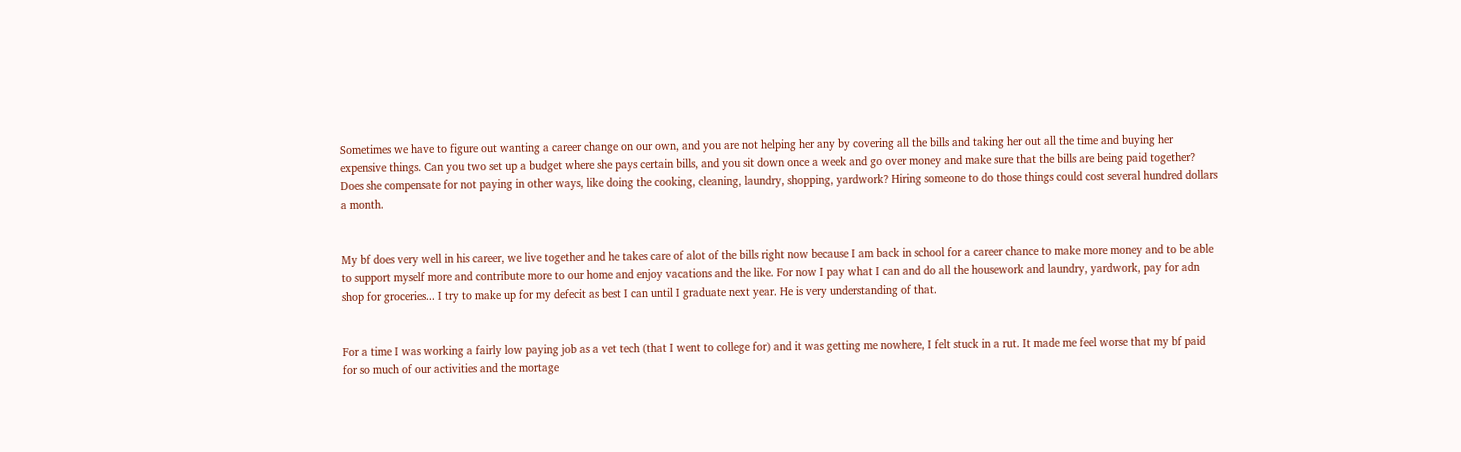Sometimes we have to figure out wanting a career change on our own, and you are not helping her any by covering all the bills and taking her out all the time and buying her expensive things. Can you two set up a budget where she pays certain bills, and you sit down once a week and go over money and make sure that the bills are being paid together? Does she compensate for not paying in other ways, like doing the cooking, cleaning, laundry, shopping, yardwork? Hiring someone to do those things could cost several hundred dollars a month.


My bf does very well in his career, we live together and he takes care of alot of the bills right now because I am back in school for a career chance to make more money and to be able to support myself more and contribute more to our home and enjoy vacations and the like. For now I pay what I can and do all the housework and laundry, yardwork, pay for adn shop for groceries... I try to make up for my defecit as best I can until I graduate next year. He is very understanding of that.


For a time I was working a fairly low paying job as a vet tech (that I went to college for) and it was getting me nowhere, I felt stuck in a rut. It made me feel worse that my bf paid for so much of our activities and the mortage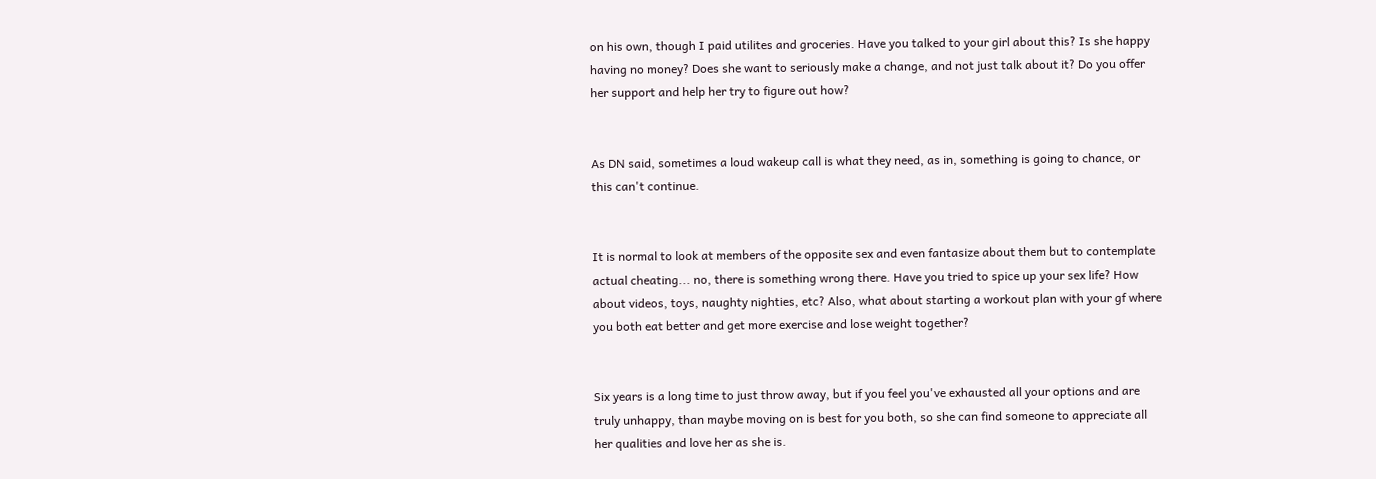on his own, though I paid utilites and groceries. Have you talked to your girl about this? Is she happy having no money? Does she want to seriously make a change, and not just talk about it? Do you offer her support and help her try to figure out how?


As DN said, sometimes a loud wakeup call is what they need, as in, something is going to chance, or this can't continue.


It is normal to look at members of the opposite sex and even fantasize about them but to contemplate actual cheating... no, there is something wrong there. Have you tried to spice up your sex life? How about videos, toys, naughty nighties, etc? Also, what about starting a workout plan with your gf where you both eat better and get more exercise and lose weight together?


Six years is a long time to just throw away, but if you feel you've exhausted all your options and are truly unhappy, than maybe moving on is best for you both, so she can find someone to appreciate all her qualities and love her as she is.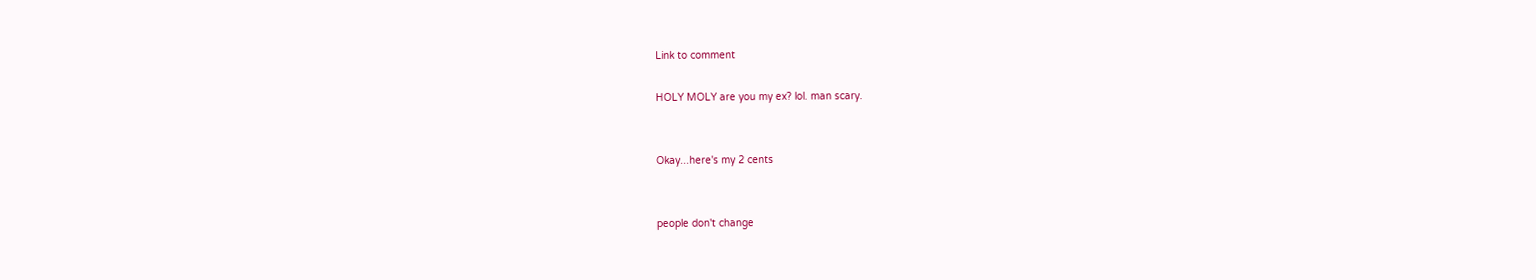Link to comment

HOLY MOLY are you my ex? lol. man scary.


Okay...here's my 2 cents


people don't change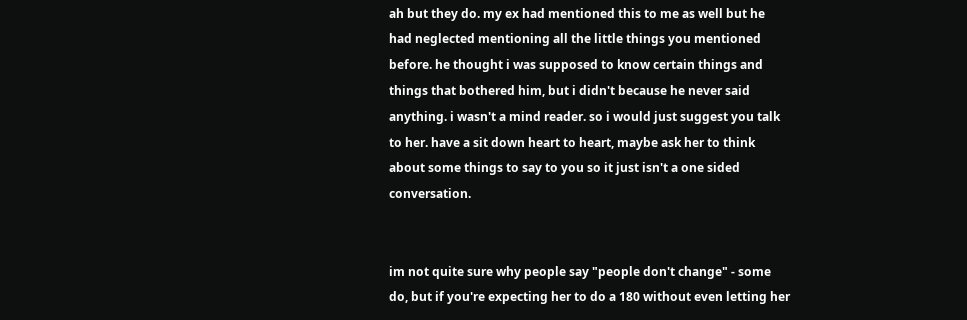ah but they do. my ex had mentioned this to me as well but he had neglected mentioning all the little things you mentioned before. he thought i was supposed to know certain things and things that bothered him, but i didn't because he never said anything. i wasn't a mind reader. so i would just suggest you talk to her. have a sit down heart to heart, maybe ask her to think about some things to say to you so it just isn't a one sided conversation.


im not quite sure why people say "people don't change" - some do, but if you're expecting her to do a 180 without even letting her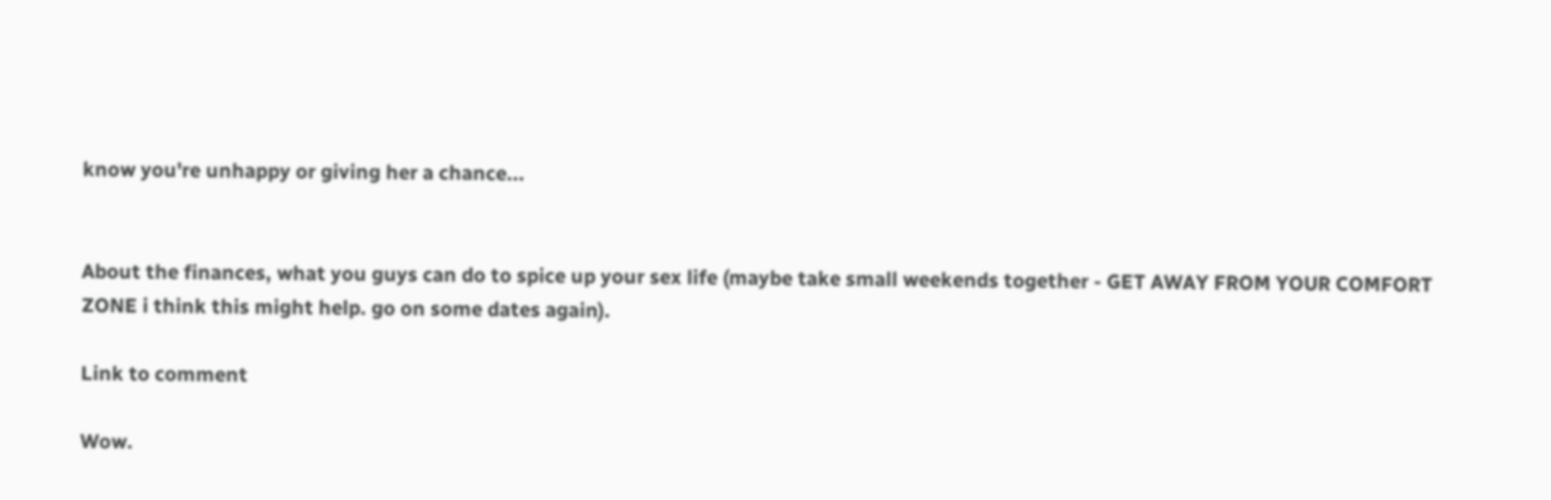know you're unhappy or giving her a chance...


About the finances, what you guys can do to spice up your sex life (maybe take small weekends together - GET AWAY FROM YOUR COMFORT ZONE i think this might help. go on some dates again).

Link to comment

Wow.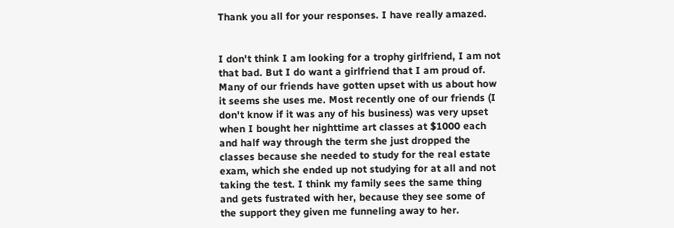Thank you all for your responses. I have really amazed.


I don't think I am looking for a trophy girlfriend, I am not that bad. But I do want a girlfriend that I am proud of. Many of our friends have gotten upset with us about how it seems she uses me. Most recently one of our friends (I don't know if it was any of his business) was very upset when I bought her nighttime art classes at $1000 each and half way through the term she just dropped the classes because she needed to study for the real estate exam, which she ended up not studying for at all and not taking the test. I think my family sees the same thing and gets fustrated with her, because they see some of the support they given me funneling away to her.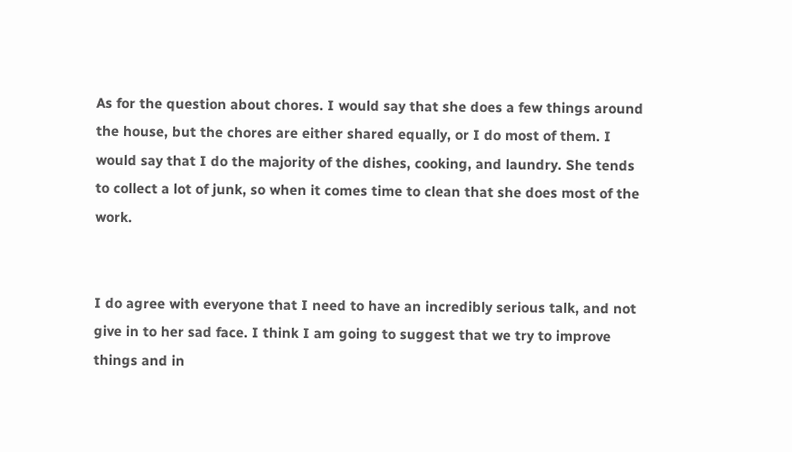As for the question about chores. I would say that she does a few things around the house, but the chores are either shared equally, or I do most of them. I would say that I do the majority of the dishes, cooking, and laundry. She tends to collect a lot of junk, so when it comes time to clean that she does most of the work.


I do agree with everyone that I need to have an incredibly serious talk, and not give in to her sad face. I think I am going to suggest that we try to improve things and in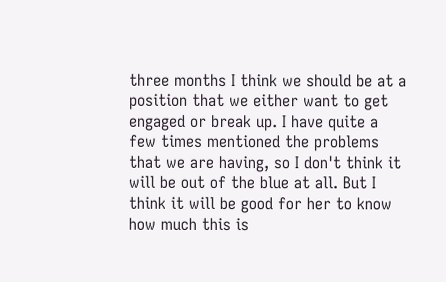three months I think we should be at a position that we either want to get engaged or break up. I have quite a few times mentioned the problems that we are having, so I don't think it will be out of the blue at all. But I think it will be good for her to know how much this is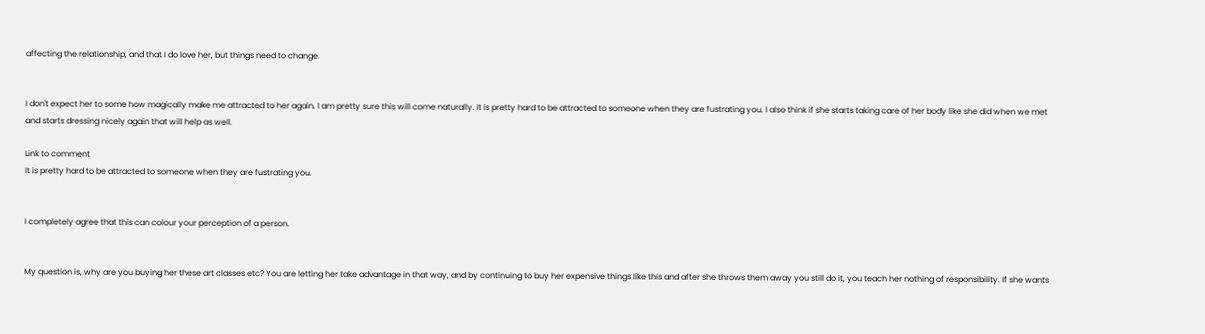affecting the relationship, and that I do love her, but things need to change.


I don't expect her to some how magically make me attracted to her again. I am pretty sure this will come naturally. It is pretty hard to be attracted to someone when they are fustrating you. I also think if she starts taking care of her body like she did when we met and starts dressing nicely again that will help as well.

Link to comment
It is pretty hard to be attracted to someone when they are fustrating you.


I completely agree that this can colour your perception of a person.


My question is, why are you buying her these art classes etc? You are letting her take advantage in that way, and by continuing to buy her expensive things like this and after she throws them away you still do it, you teach her nothing of responsibility. If she wants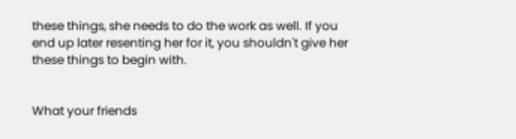these things, she needs to do the work as well. If you end up later resenting her for it, you shouldn't give her these things to begin with.


What your friends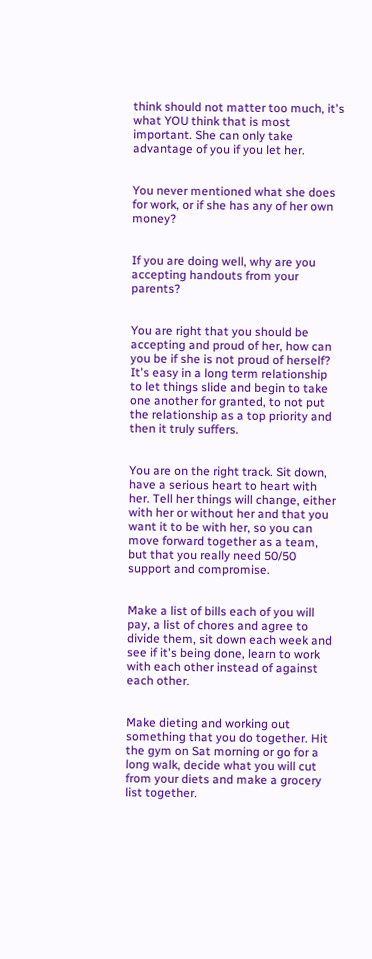think should not matter too much, it's what YOU think that is most important. She can only take advantage of you if you let her.


You never mentioned what she does for work, or if she has any of her own money?


If you are doing well, why are you accepting handouts from your parents?


You are right that you should be accepting and proud of her, how can you be if she is not proud of herself? It's easy in a long term relationship to let things slide and begin to take one another for granted, to not put the relationship as a top priority and then it truly suffers.


You are on the right track. Sit down, have a serious heart to heart with her. Tell her things will change, either with her or without her and that you want it to be with her, so you can move forward together as a team, but that you really need 50/50 support and compromise.


Make a list of bills each of you will pay, a list of chores and agree to divide them, sit down each week and see if it's being done, learn to work with each other instead of against each other.


Make dieting and working out something that you do together. Hit the gym on Sat morning or go for a long walk, decide what you will cut from your diets and make a grocery list together.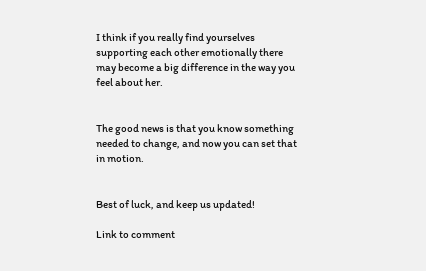I think if you really find yourselves supporting each other emotionally there may become a big difference in the way you feel about her.


The good news is that you know something needed to change, and now you can set that in motion.


Best of luck, and keep us updated!

Link to comment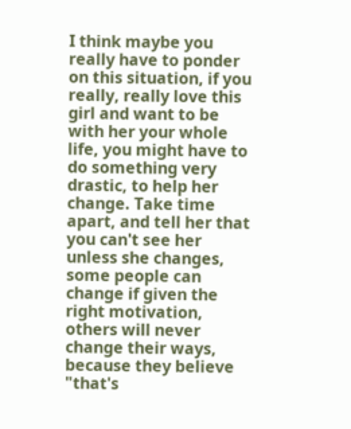I think maybe you really have to ponder on this situation, if you really, really love this girl and want to be with her your whole life, you might have to do something very drastic, to help her change. Take time apart, and tell her that you can't see her unless she changes, some people can change if given the right motivation, others will never change their ways, because they believe "that's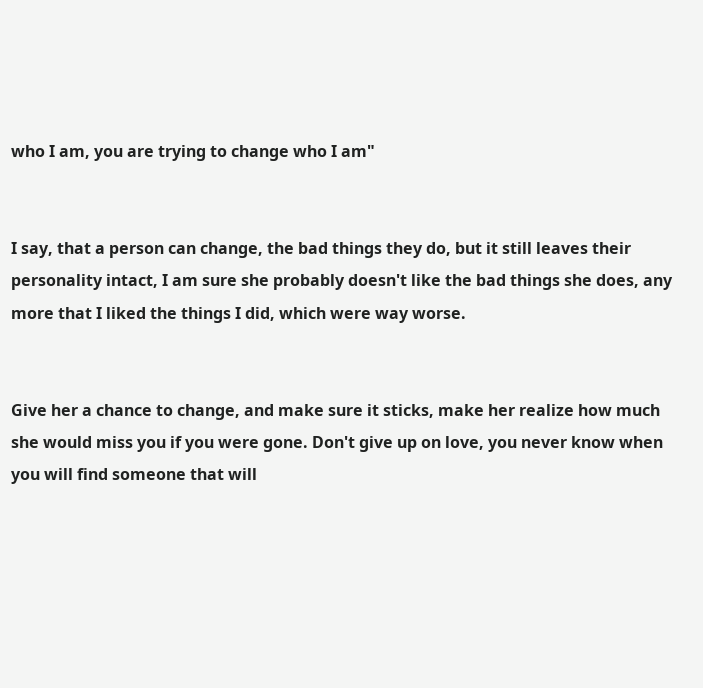who I am, you are trying to change who I am"


I say, that a person can change, the bad things they do, but it still leaves their personality intact, I am sure she probably doesn't like the bad things she does, any more that I liked the things I did, which were way worse.


Give her a chance to change, and make sure it sticks, make her realize how much she would miss you if you were gone. Don't give up on love, you never know when you will find someone that will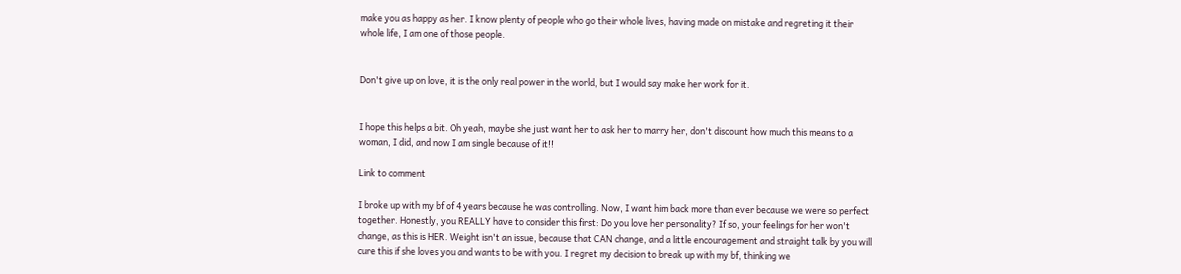make you as happy as her. I know plenty of people who go their whole lives, having made on mistake and regreting it their whole life, I am one of those people.


Don't give up on love, it is the only real power in the world, but I would say make her work for it.


I hope this helps a bit. Oh yeah, maybe she just want her to ask her to marry her, don't discount how much this means to a woman, I did, and now I am single because of it!!

Link to comment

I broke up with my bf of 4 years because he was controlling. Now, I want him back more than ever because we were so perfect together. Honestly, you REALLY have to consider this first: Do you love her personality? If so, your feelings for her won't change, as this is HER. Weight isn't an issue, because that CAN change, and a little encouragement and straight talk by you will cure this if she loves you and wants to be with you. I regret my decision to break up with my bf, thinking we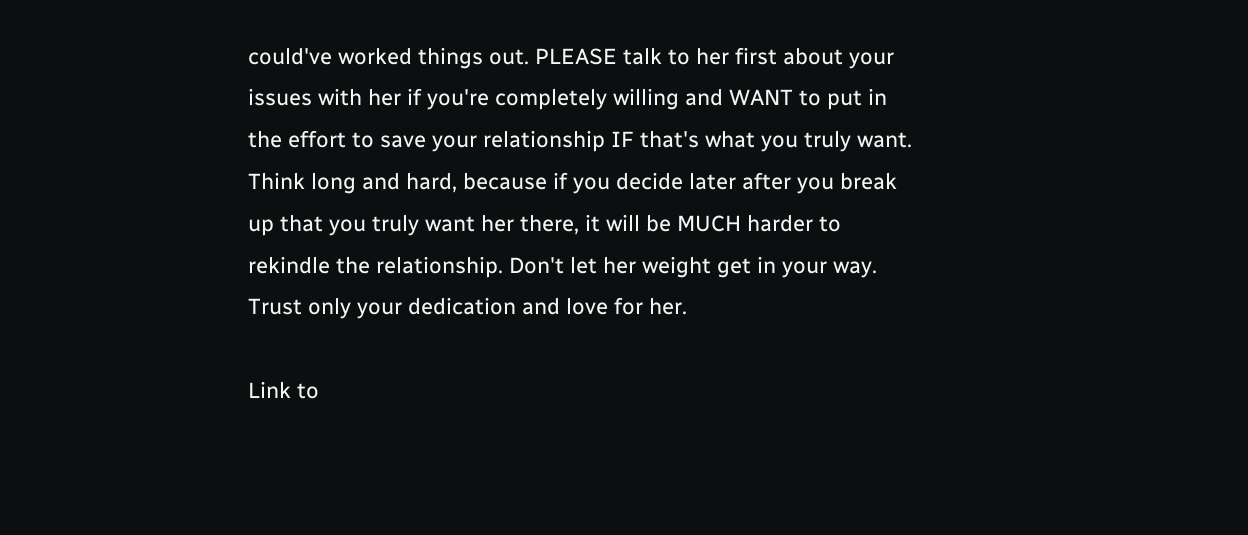could've worked things out. PLEASE talk to her first about your issues with her if you're completely willing and WANT to put in the effort to save your relationship IF that's what you truly want. Think long and hard, because if you decide later after you break up that you truly want her there, it will be MUCH harder to rekindle the relationship. Don't let her weight get in your way. Trust only your dedication and love for her.

Link to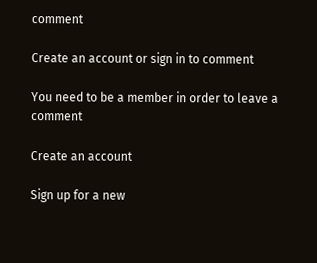comment

Create an account or sign in to comment

You need to be a member in order to leave a comment

Create an account

Sign up for a new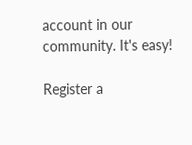account in our community. It's easy!

Register a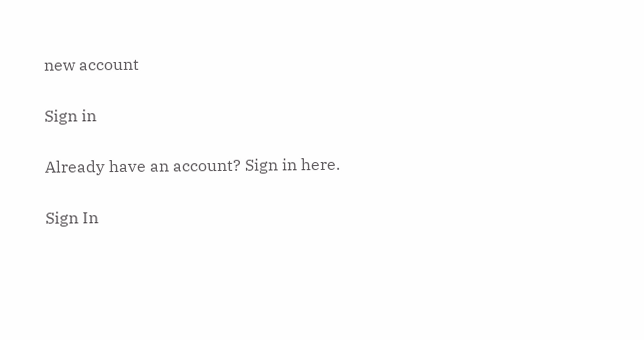new account

Sign in

Already have an account? Sign in here.

Sign In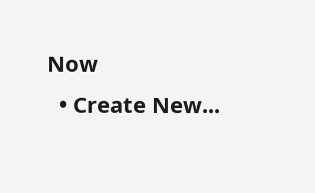Now
  • Create New...